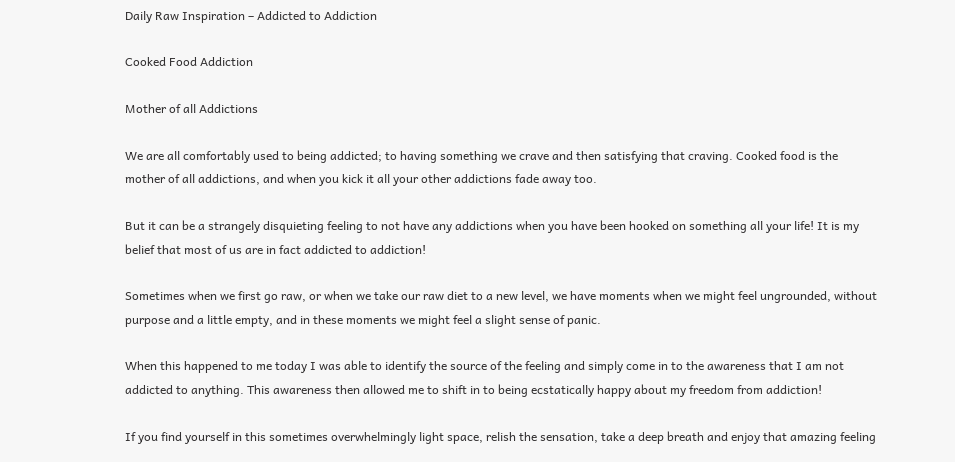Daily Raw Inspiration – Addicted to Addiction

Cooked Food Addiction

Mother of all Addictions

We are all comfortably used to being addicted; to having something we crave and then satisfying that craving. Cooked food is the mother of all addictions, and when you kick it all your other addictions fade away too.

But it can be a strangely disquieting feeling to not have any addictions when you have been hooked on something all your life! It is my belief that most of us are in fact addicted to addiction!

Sometimes when we first go raw, or when we take our raw diet to a new level, we have moments when we might feel ungrounded, without purpose and a little empty, and in these moments we might feel a slight sense of panic.

When this happened to me today I was able to identify the source of the feeling and simply come in to the awareness that I am not addicted to anything. This awareness then allowed me to shift in to being ecstatically happy about my freedom from addiction!

If you find yourself in this sometimes overwhelmingly light space, relish the sensation, take a deep breath and enjoy that amazing feeling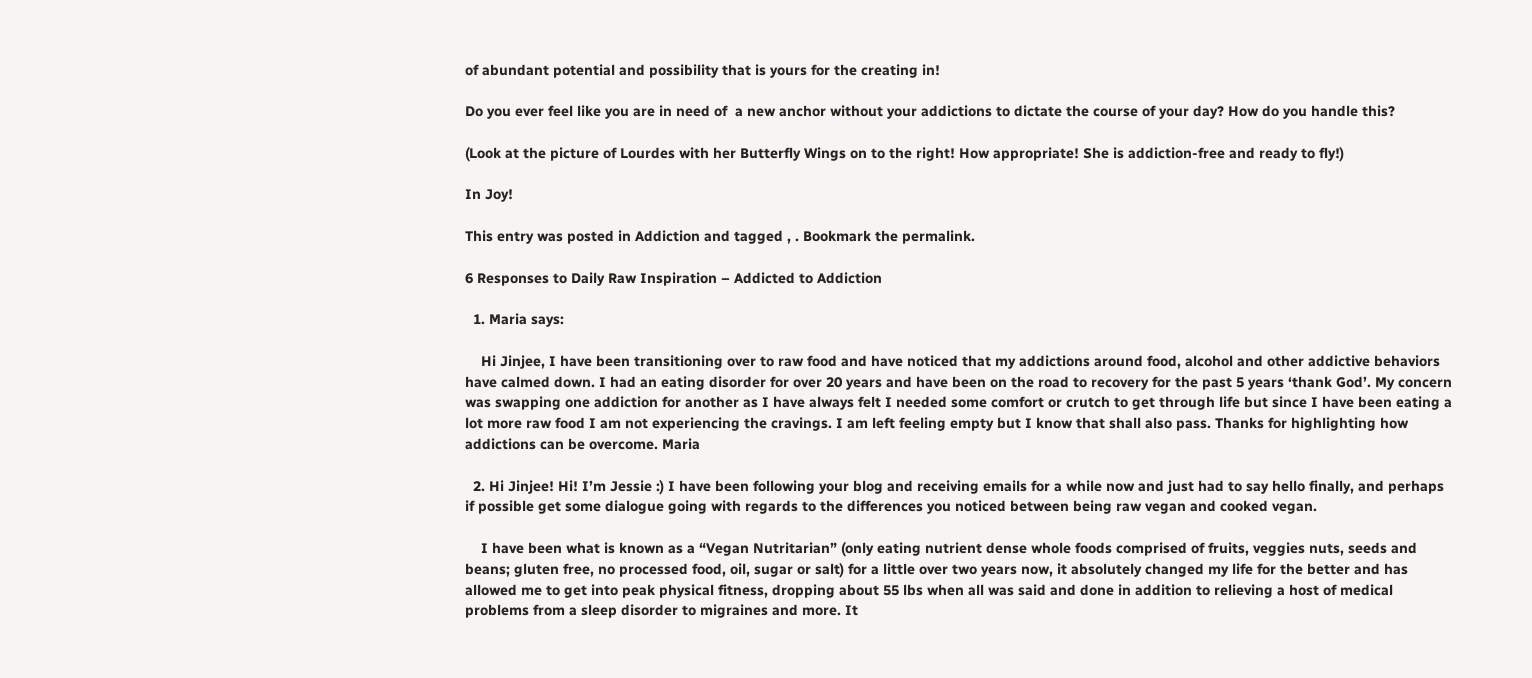of abundant potential and possibility that is yours for the creating in!

Do you ever feel like you are in need of  a new anchor without your addictions to dictate the course of your day? How do you handle this?

(Look at the picture of Lourdes with her Butterfly Wings on to the right! How appropriate! She is addiction-free and ready to fly!)

In Joy!

This entry was posted in Addiction and tagged , . Bookmark the permalink.

6 Responses to Daily Raw Inspiration – Addicted to Addiction

  1. Maria says:

    Hi Jinjee, I have been transitioning over to raw food and have noticed that my addictions around food, alcohol and other addictive behaviors have calmed down. I had an eating disorder for over 20 years and have been on the road to recovery for the past 5 years ‘thank God’. My concern was swapping one addiction for another as I have always felt I needed some comfort or crutch to get through life but since I have been eating a lot more raw food I am not experiencing the cravings. I am left feeling empty but I know that shall also pass. Thanks for highlighting how addictions can be overcome. Maria

  2. Hi Jinjee! Hi! I’m Jessie :) I have been following your blog and receiving emails for a while now and just had to say hello finally, and perhaps if possible get some dialogue going with regards to the differences you noticed between being raw vegan and cooked vegan.

    I have been what is known as a “Vegan Nutritarian” (only eating nutrient dense whole foods comprised of fruits, veggies nuts, seeds and beans; gluten free, no processed food, oil, sugar or salt) for a little over two years now, it absolutely changed my life for the better and has allowed me to get into peak physical fitness, dropping about 55 lbs when all was said and done in addition to relieving a host of medical problems from a sleep disorder to migraines and more. It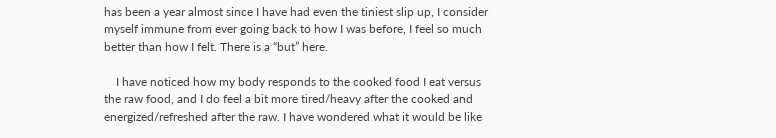has been a year almost since I have had even the tiniest slip up, I consider myself immune from ever going back to how I was before, I feel so much better than how I felt. There is a “but” here.

    I have noticed how my body responds to the cooked food I eat versus the raw food, and I do feel a bit more tired/heavy after the cooked and energized/refreshed after the raw. I have wondered what it would be like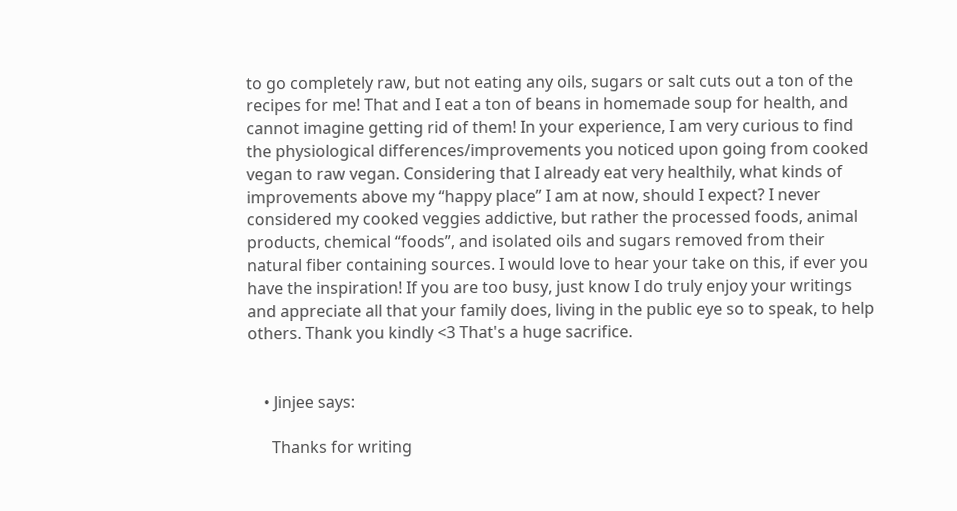to go completely raw, but not eating any oils, sugars or salt cuts out a ton of the recipes for me! That and I eat a ton of beans in homemade soup for health, and cannot imagine getting rid of them! In your experience, I am very curious to find the physiological differences/improvements you noticed upon going from cooked vegan to raw vegan. Considering that I already eat very healthily, what kinds of improvements above my “happy place” I am at now, should I expect? I never considered my cooked veggies addictive, but rather the processed foods, animal products, chemical “foods”, and isolated oils and sugars removed from their natural fiber containing sources. I would love to hear your take on this, if ever you have the inspiration! If you are too busy, just know I do truly enjoy your writings and appreciate all that your family does, living in the public eye so to speak, to help others. Thank you kindly <3 That's a huge sacrifice.


    • Jinjee says:

      Thanks for writing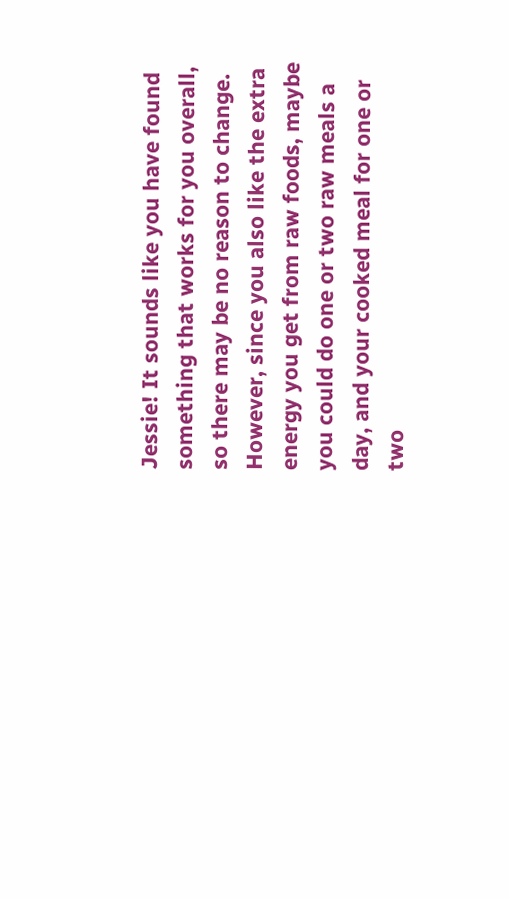Jessie! It sounds like you have found something that works for you overall, so there may be no reason to change. However, since you also like the extra energy you get from raw foods, maybe you could do one or two raw meals a day, and your cooked meal for one or two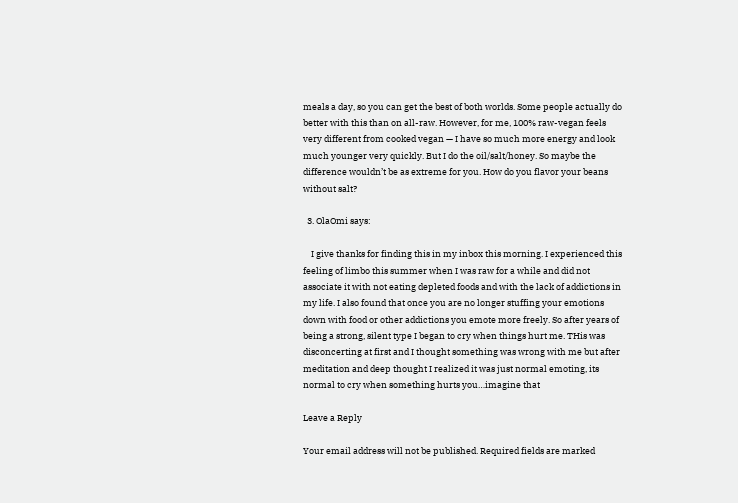meals a day, so you can get the best of both worlds. Some people actually do better with this than on all-raw. However, for me, 100% raw-vegan feels very different from cooked vegan — I have so much more energy and look much younger very quickly. But I do the oil/salt/honey. So maybe the difference wouldn’t be as extreme for you. How do you flavor your beans without salt?

  3. OlaOmi says:

    I give thanks for finding this in my inbox this morning. I experienced this feeling of limbo this summer when I was raw for a while and did not associate it with not eating depleted foods and with the lack of addictions in my life. I also found that once you are no longer stuffing your emotions down with food or other addictions you emote more freely. So after years of being a strong, silent type I began to cry when things hurt me. THis was disconcerting at first and I thought something was wrong with me but after meditation and deep thought I realized it was just normal emoting, its normal to cry when something hurts you…imagine that

Leave a Reply

Your email address will not be published. Required fields are marked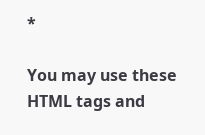*

You may use these HTML tags and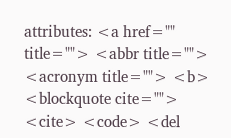attributes: <a href="" title=""> <abbr title=""> <acronym title=""> <b> <blockquote cite=""> <cite> <code> <del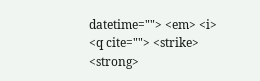datetime=""> <em> <i> <q cite=""> <strike> <strong>